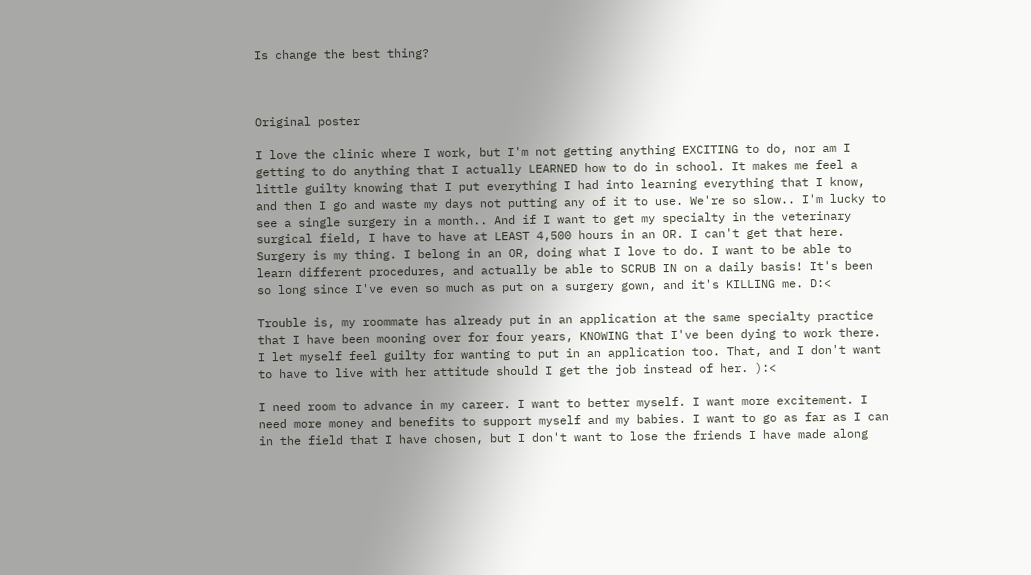Is change the best thing?



Original poster

I love the clinic where I work, but I'm not getting anything EXCITING to do, nor am I getting to do anything that I actually LEARNED how to do in school. It makes me feel a little guilty knowing that I put everything I had into learning everything that I know, and then I go and waste my days not putting any of it to use. We're so slow.. I'm lucky to see a single surgery in a month.. And if I want to get my specialty in the veterinary surgical field, I have to have at LEAST 4,500 hours in an OR. I can't get that here. Surgery is my thing. I belong in an OR, doing what I love to do. I want to be able to learn different procedures, and actually be able to SCRUB IN on a daily basis! It's been so long since I've even so much as put on a surgery gown, and it's KILLING me. D:<

Trouble is, my roommate has already put in an application at the same specialty practice that I have been mooning over for four years, KNOWING that I've been dying to work there. I let myself feel guilty for wanting to put in an application too. That, and I don't want to have to live with her attitude should I get the job instead of her. ):<

I need room to advance in my career. I want to better myself. I want more excitement. I need more money and benefits to support myself and my babies. I want to go as far as I can in the field that I have chosen, but I don't want to lose the friends I have made along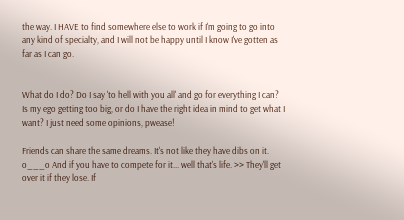the way. I HAVE to find somewhere else to work if I'm going to go into any kind of specialty, and I will not be happy until I know I've gotten as far as I can go.


What do I do? Do I say 'to hell with you all' and go for everything I can? Is my ego getting too big, or do I have the right idea in mind to get what I want? I just need some opinions, pwease!

Friends can share the same dreams. It's not like they have dibs on it. o___o And if you have to compete for it... well that's life. >> They'll get over it if they lose. If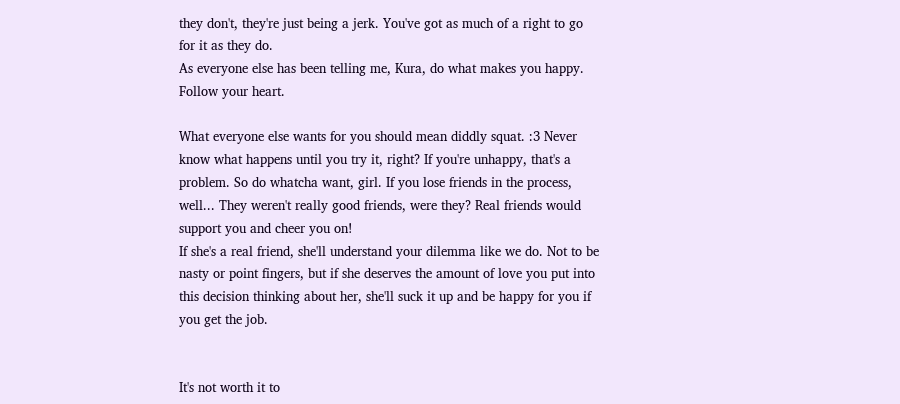they don't, they're just being a jerk. You've got as much of a right to go for it as they do.
As everyone else has been telling me, Kura, do what makes you happy. Follow your heart.

What everyone else wants for you should mean diddly squat. :3 Never know what happens until you try it, right? If you're unhappy, that's a problem. So do whatcha want, girl. If you lose friends in the process, well... They weren't really good friends, were they? Real friends would support you and cheer you on!
If she's a real friend, she'll understand your dilemma like we do. Not to be nasty or point fingers, but if she deserves the amount of love you put into this decision thinking about her, she'll suck it up and be happy for you if you get the job.


It's not worth it to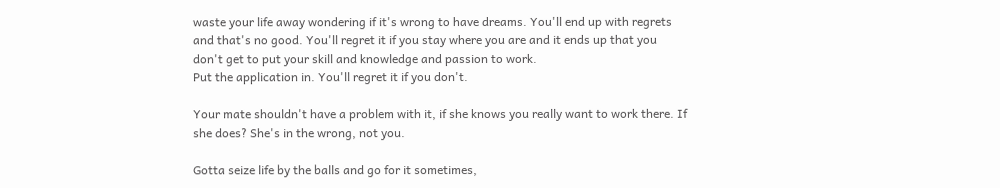waste your life away wondering if it's wrong to have dreams. You'll end up with regrets and that's no good. You'll regret it if you stay where you are and it ends up that you don't get to put your skill and knowledge and passion to work.
Put the application in. You'll regret it if you don't.

Your mate shouldn't have a problem with it, if she knows you really want to work there. If she does? She's in the wrong, not you.

Gotta seize life by the balls and go for it sometimes,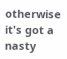otherwise it's got a nasty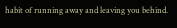habit of running away and leaving you behind.